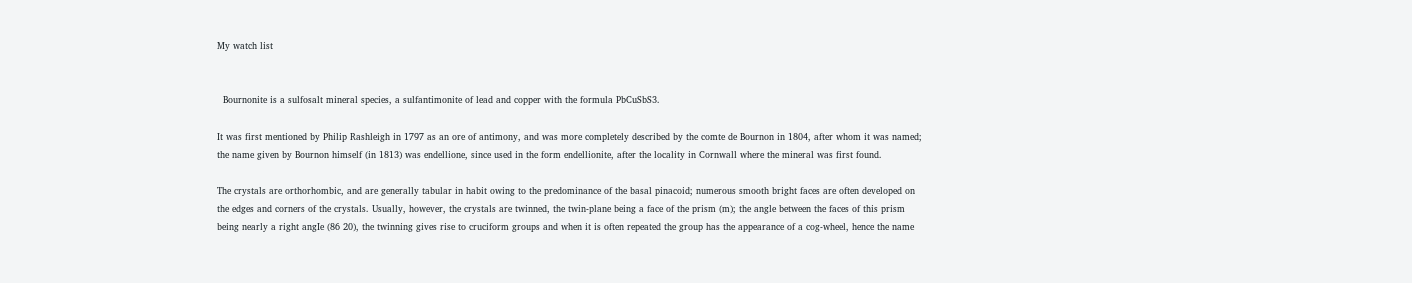My watch list


  Bournonite is a sulfosalt mineral species, a sulfantimonite of lead and copper with the formula PbCuSbS3.

It was first mentioned by Philip Rashleigh in 1797 as an ore of antimony, and was more completely described by the comte de Bournon in 1804, after whom it was named; the name given by Bournon himself (in 1813) was endellione, since used in the form endellionite, after the locality in Cornwall where the mineral was first found.

The crystals are orthorhombic, and are generally tabular in habit owing to the predominance of the basal pinacoid; numerous smooth bright faces are often developed on the edges and corners of the crystals. Usually, however, the crystals are twinned, the twin-plane being a face of the prism (m); the angle between the faces of this prism being nearly a right angIe (86 20), the twinning gives rise to cruciform groups and when it is often repeated the group has the appearance of a cog-wheel, hence the name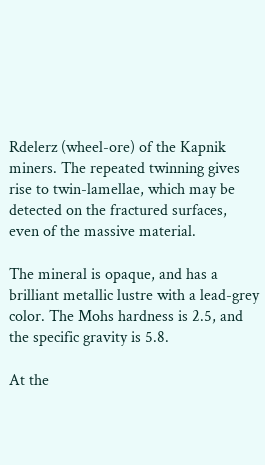Rdelerz (wheel-ore) of the Kapnik miners. The repeated twinning gives rise to twin-lamellae, which may be detected on the fractured surfaces, even of the massive material.

The mineral is opaque, and has a brilliant metallic lustre with a lead-grey color. The Mohs hardness is 2.5, and the specific gravity is 5.8.

At the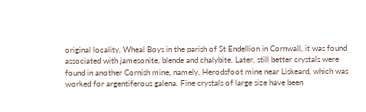original locality, Wheal Boys in the parish of St Endellion in Cornwall, it was found associated with jamesonite, blende and chalybite. Later, still better crystals were found in another Cornish mine, namely, Herodsfoot mine near Liskeard, which was worked for argentiferous galena. Fine crystals of large size have been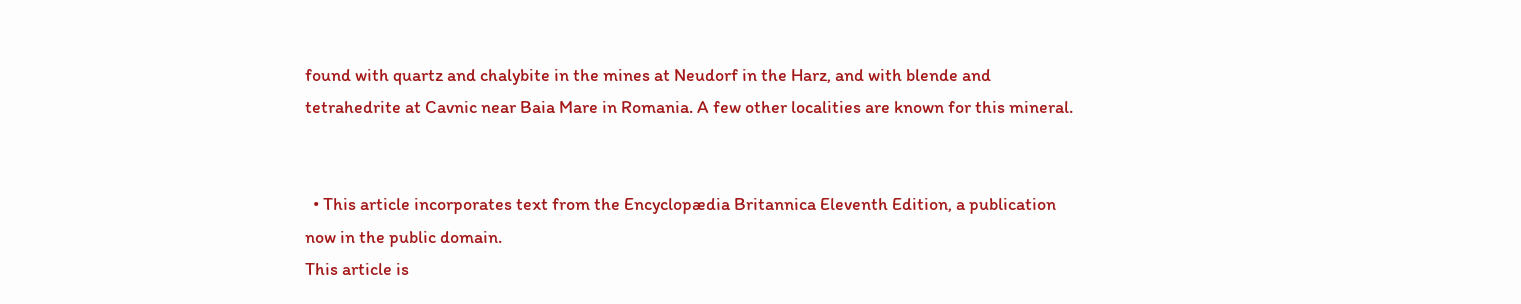found with quartz and chalybite in the mines at Neudorf in the Harz, and with blende and tetrahedrite at Cavnic near Baia Mare in Romania. A few other localities are known for this mineral.


  • This article incorporates text from the Encyclopædia Britannica Eleventh Edition, a publication now in the public domain.
This article is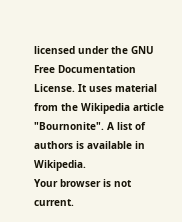licensed under the GNU Free Documentation License. It uses material from the Wikipedia article "Bournonite". A list of authors is available in Wikipedia.
Your browser is not current.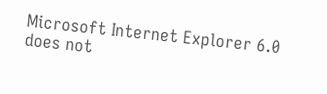Microsoft Internet Explorer 6.0 does not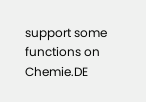support some functions on Chemie.DE